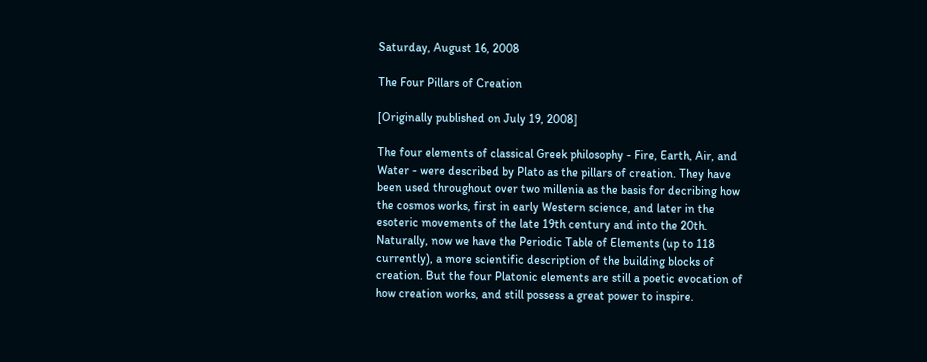Saturday, August 16, 2008

The Four Pillars of Creation

[Originally published on July 19, 2008]

The four elements of classical Greek philosophy - Fire, Earth, Air, and Water - were described by Plato as the pillars of creation. They have been used throughout over two millenia as the basis for decribing how the cosmos works, first in early Western science, and later in the esoteric movements of the late 19th century and into the 20th. Naturally, now we have the Periodic Table of Elements (up to 118 currently), a more scientific description of the building blocks of creation. But the four Platonic elements are still a poetic evocation of how creation works, and still possess a great power to inspire.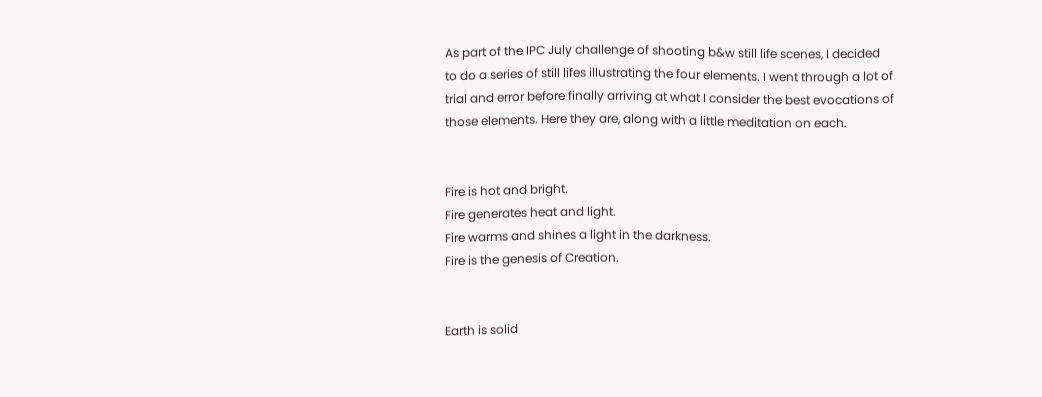As part of the IPC July challenge of shooting b&w still life scenes, I decided to do a series of still lifes illustrating the four elements. I went through a lot of trial and error before finally arriving at what I consider the best evocations of those elements. Here they are, along with a little meditation on each.


Fire is hot and bright.
Fire generates heat and light.
Fire warms and shines a light in the darkness.
Fire is the genesis of Creation.


Earth is solid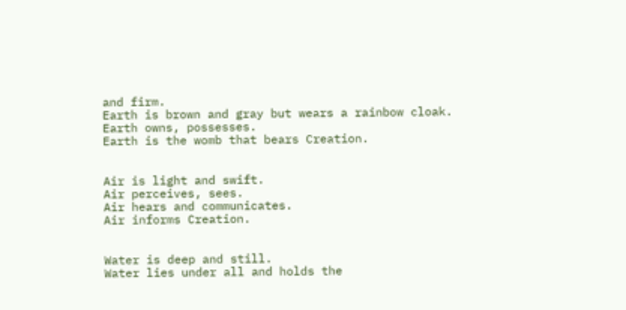and firm.
Earth is brown and gray but wears a rainbow cloak.
Earth owns, possesses.
Earth is the womb that bears Creation.


Air is light and swift.
Air perceives, sees.
Air hears and communicates.
Air informs Creation.


Water is deep and still.
Water lies under all and holds the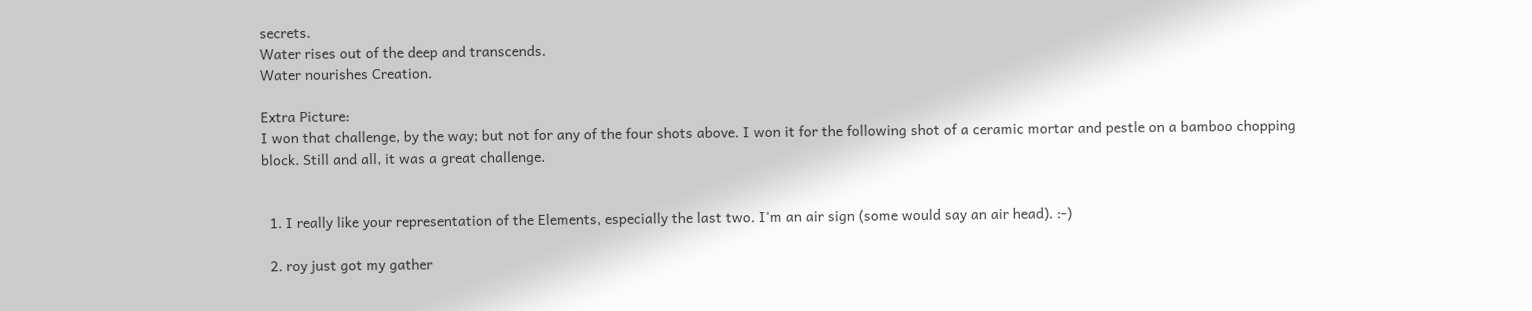secrets.
Water rises out of the deep and transcends.
Water nourishes Creation.

Extra Picture:
I won that challenge, by the way; but not for any of the four shots above. I won it for the following shot of a ceramic mortar and pestle on a bamboo chopping block. Still and all, it was a great challenge.


  1. I really like your representation of the Elements, especially the last two. I'm an air sign (some would say an air head). :-)

  2. roy just got my gather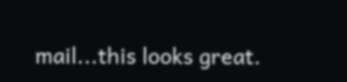mail...this looks great.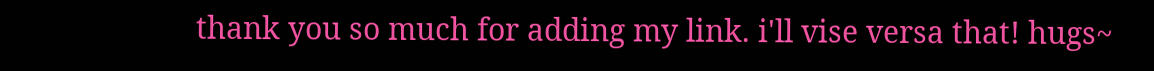thank you so much for adding my link. i'll vise versa that! hugs~